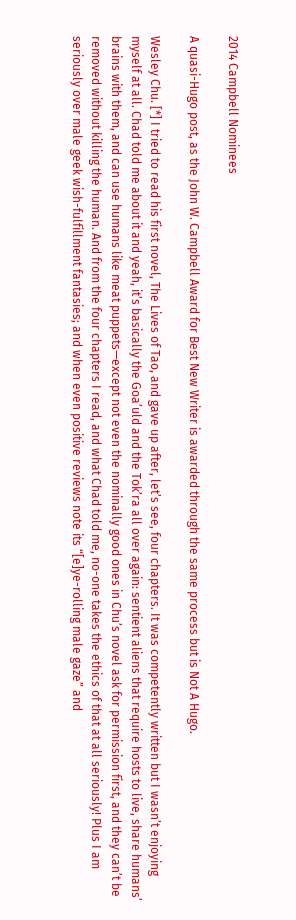2014 Campbell Nominees

A quasi-Hugo post, as the John W. Campbell Award for Best New Writer is awarded through the same process but is Not A Hugo.

Wesley Chu. [*] I tried to read his first novel, The Lives of Tao, and gave up after, let’s see, four chapters. It was competently written but I wasn’t enjoying myself at all. Chad told me about it and yeah, it’s basically the Goa’uld and the Tok’ra all over again: sentient aliens that require hosts to live, share humans’ brains with them, and can use humans like meat puppets—except not even the nominally good ones in Chu’s novel ask for permission first, and they can’t be removed without killing the human. And from the four chapters I read, and what Chad told me, no-one takes the ethics of that at all seriously! Plus I am seriously over male geek wish-fulfillment fantasies; and when even positive reviews note its “[e]ye-rolling male gaze” and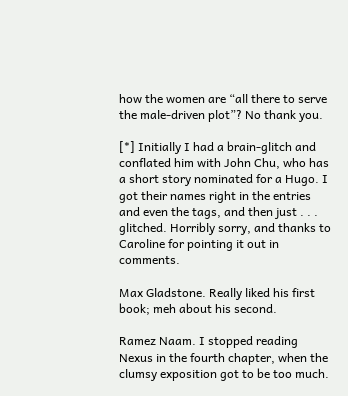how the women are “all there to serve the male-driven plot”? No thank you.

[*] Initially I had a brain-glitch and conflated him with John Chu, who has a short story nominated for a Hugo. I got their names right in the entries and even the tags, and then just . . . glitched. Horribly sorry, and thanks to Caroline for pointing it out in comments.

Max Gladstone. Really liked his first book; meh about his second.

Ramez Naam. I stopped reading Nexus in the fourth chapter, when the clumsy exposition got to be too much.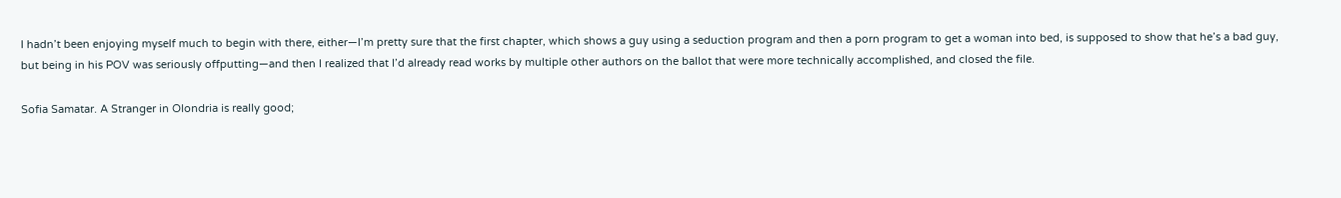I hadn’t been enjoying myself much to begin with there, either—I’m pretty sure that the first chapter, which shows a guy using a seduction program and then a porn program to get a woman into bed, is supposed to show that he’s a bad guy, but being in his POV was seriously offputting—and then I realized that I’d already read works by multiple other authors on the ballot that were more technically accomplished, and closed the file.

Sofia Samatar. A Stranger in Olondria is really good;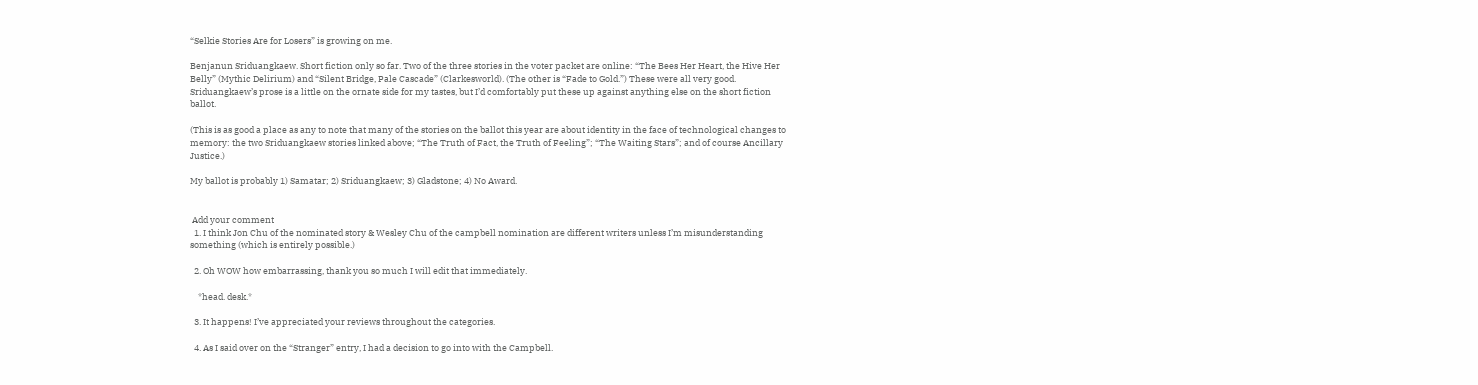“Selkie Stories Are for Losers” is growing on me.

Benjanun Sriduangkaew. Short fiction only so far. Two of the three stories in the voter packet are online: “The Bees Her Heart, the Hive Her Belly” (Mythic Delirium) and “Silent Bridge, Pale Cascade” (Clarkesworld). (The other is “Fade to Gold.”) These were all very good. Sriduangkaew’s prose is a little on the ornate side for my tastes, but I’d comfortably put these up against anything else on the short fiction ballot.

(This is as good a place as any to note that many of the stories on the ballot this year are about identity in the face of technological changes to memory: the two Sriduangkaew stories linked above; “The Truth of Fact, the Truth of Feeling”; “The Waiting Stars”; and of course Ancillary Justice.)

My ballot is probably 1) Samatar; 2) Sriduangkaew; 3) Gladstone; 4) No Award.


 Add your comment
  1. I think Jon Chu of the nominated story & Wesley Chu of the campbell nomination are different writers unless I’m misunderstanding something (which is entirely possible.)

  2. Oh WOW how embarrassing, thank you so much I will edit that immediately.

    *head. desk.*

  3. It happens! I’ve appreciated your reviews throughout the categories.

  4. As I said over on the “Stranger” entry, I had a decision to go into with the Campbell.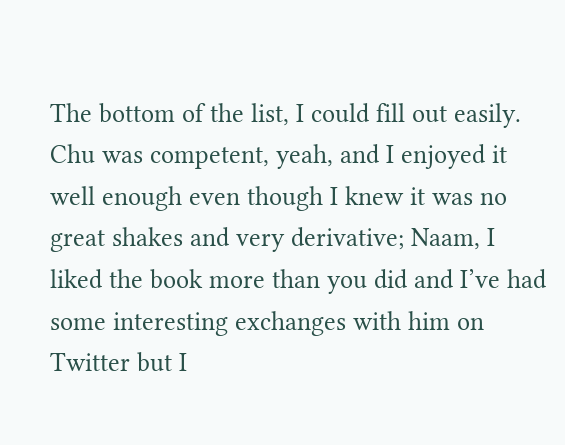The bottom of the list, I could fill out easily. Chu was competent, yeah, and I enjoyed it well enough even though I knew it was no great shakes and very derivative; Naam, I liked the book more than you did and I’ve had some interesting exchanges with him on Twitter but I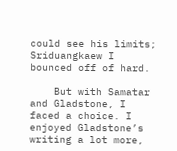could see his limits; Sriduangkaew I bounced off of hard.

    But with Samatar and Gladstone, I faced a choice. I enjoyed Gladstone’s writing a lot more,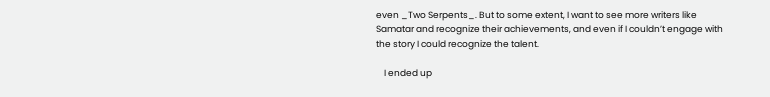even _Two Serpents_. But to some extent, I want to see more writers like Samatar and recognize their achievements, and even if I couldn’t engage with the story I could recognize the talent.

    I ended up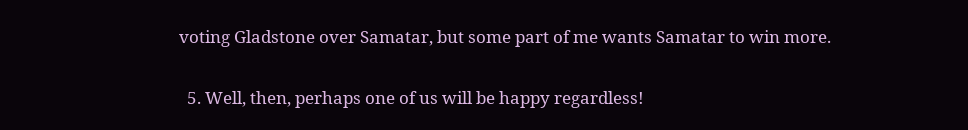voting Gladstone over Samatar, but some part of me wants Samatar to win more.

  5. Well, then, perhaps one of us will be happy regardless!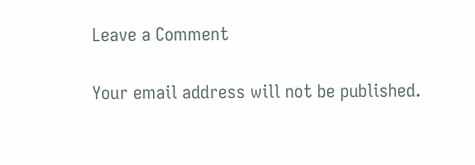Leave a Comment

Your email address will not be published.